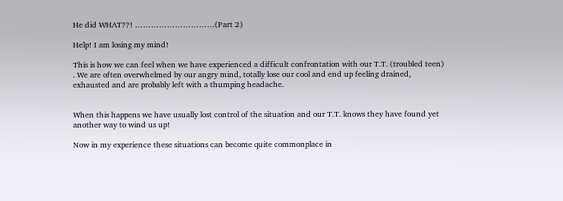He did WHAT??! …………………………(Part 2)

Help! I am losing my mind!

This is how we can feel when we have experienced a difficult confrontation with our T.T. (troubled teen) . We are often overwhelmed by our angry mind, totally lose our cool and end up feeling drained, exhausted and are probably left with a thumping headache.


When this happens we have usually lost control of the situation and our T.T. knows they have found yet another way to wind us up!

Now in my experience these situations can become quite commonplace in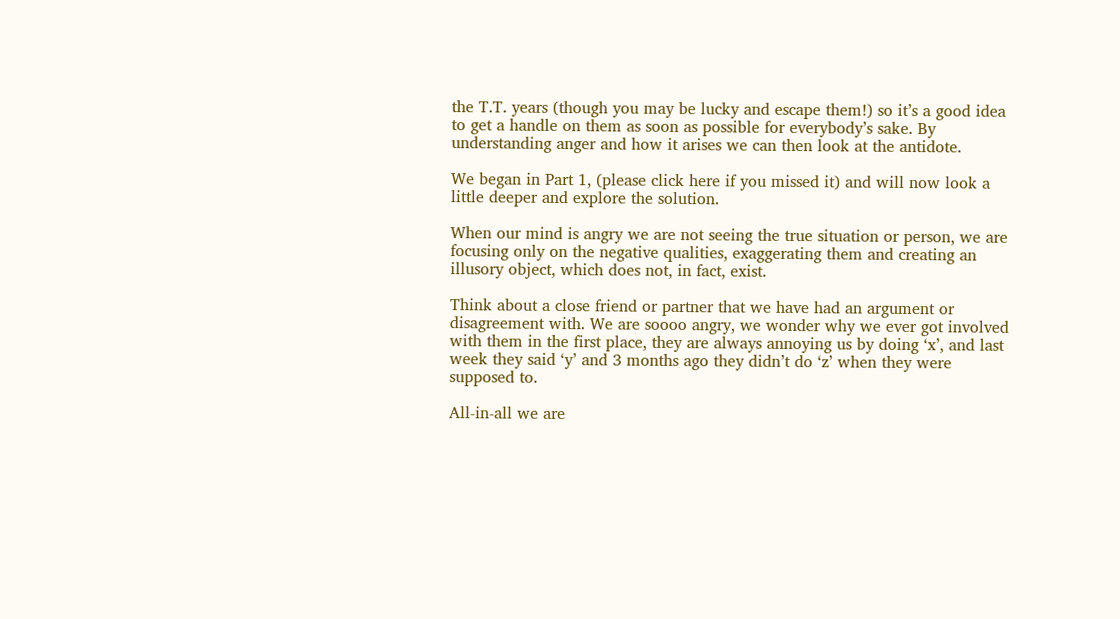the T.T. years (though you may be lucky and escape them!) so it’s a good idea to get a handle on them as soon as possible for everybody’s sake. By understanding anger and how it arises we can then look at the antidote.

We began in Part 1, (please click here if you missed it) and will now look a little deeper and explore the solution.

When our mind is angry we are not seeing the true situation or person, we are focusing only on the negative qualities, exaggerating them and creating an illusory object, which does not, in fact, exist.

Think about a close friend or partner that we have had an argument or disagreement with. We are soooo angry, we wonder why we ever got involved with them in the first place, they are always annoying us by doing ‘x’, and last week they said ‘y’ and 3 months ago they didn’t do ‘z’ when they were supposed to.

All-in-all we are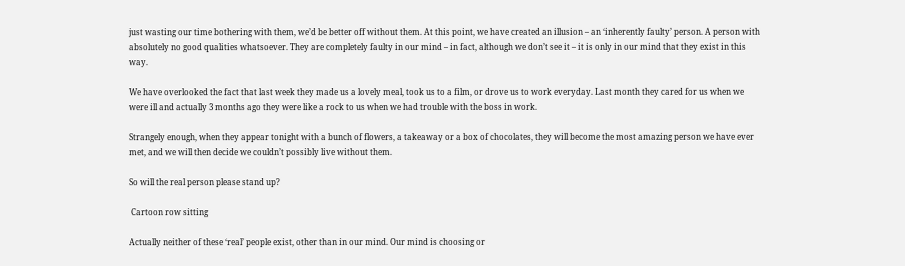just wasting our time bothering with them, we’d be better off without them. At this point, we have created an illusion – an ‘inherently faulty’ person. A person with absolutely no good qualities whatsoever. They are completely faulty in our mind – in fact, although we don’t see it – it is only in our mind that they exist in this way.

We have overlooked the fact that last week they made us a lovely meal, took us to a film, or drove us to work everyday. Last month they cared for us when we were ill and actually 3 months ago they were like a rock to us when we had trouble with the boss in work.

Strangely enough, when they appear tonight with a bunch of flowers, a takeaway or a box of chocolates, they will become the most amazing person we have ever met, and we will then decide we couldn’t possibly live without them.

So will the real person please stand up?

 Cartoon row sitting

Actually neither of these ‘real’ people exist, other than in our mind. Our mind is choosing or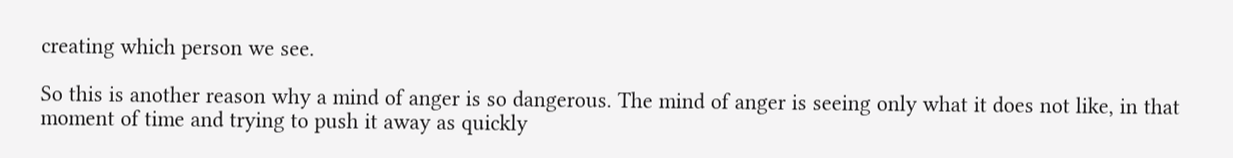creating which person we see.

So this is another reason why a mind of anger is so dangerous. The mind of anger is seeing only what it does not like, in that moment of time and trying to push it away as quickly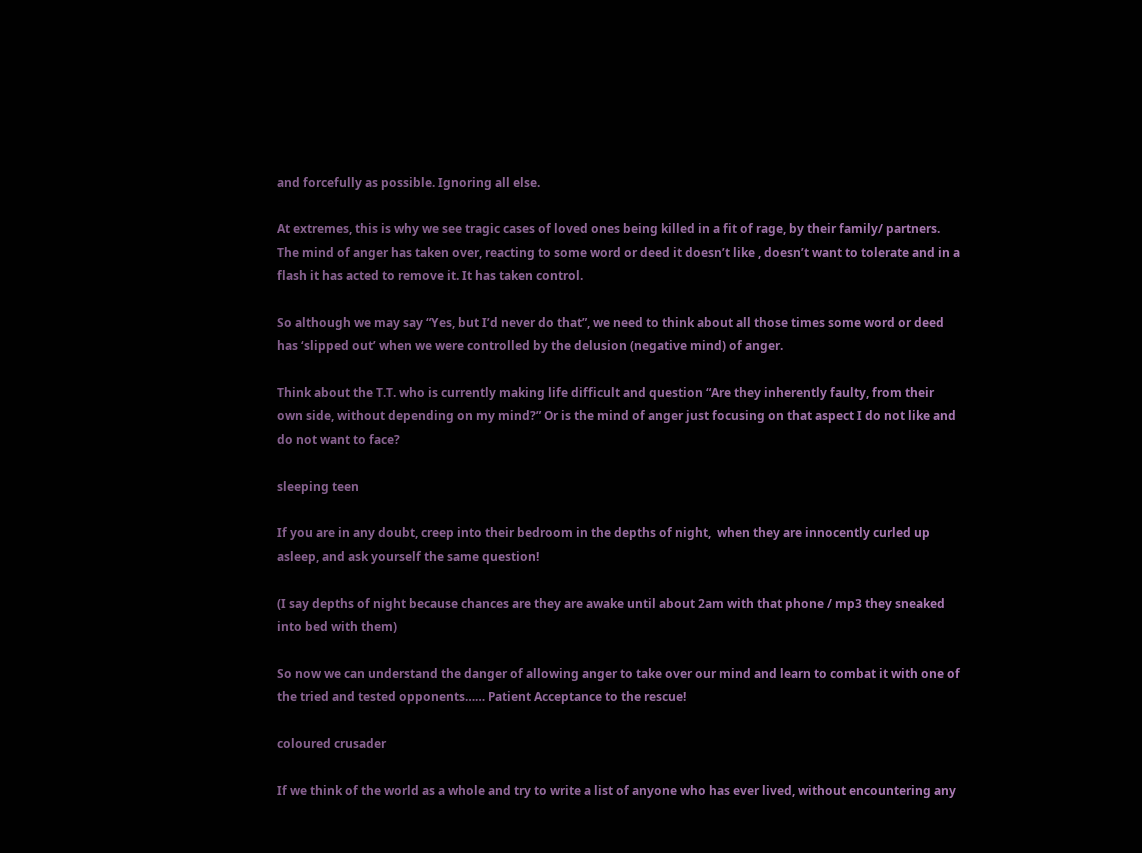and forcefully as possible. Ignoring all else.

At extremes, this is why we see tragic cases of loved ones being killed in a fit of rage, by their family/ partners. The mind of anger has taken over, reacting to some word or deed it doesn’t like , doesn’t want to tolerate and in a flash it has acted to remove it. It has taken control.

So although we may say “Yes, but I’d never do that”, we need to think about all those times some word or deed has ‘slipped out’ when we were controlled by the delusion (negative mind) of anger.

Think about the T.T. who is currently making life difficult and question “Are they inherently faulty, from their own side, without depending on my mind?” Or is the mind of anger just focusing on that aspect I do not like and do not want to face?

sleeping teen

If you are in any doubt, creep into their bedroom in the depths of night,  when they are innocently curled up asleep, and ask yourself the same question!

(I say depths of night because chances are they are awake until about 2am with that phone / mp3 they sneaked into bed with them)

So now we can understand the danger of allowing anger to take over our mind and learn to combat it with one of the tried and tested opponents…… Patient Acceptance to the rescue!

coloured crusader

If we think of the world as a whole and try to write a list of anyone who has ever lived, without encountering any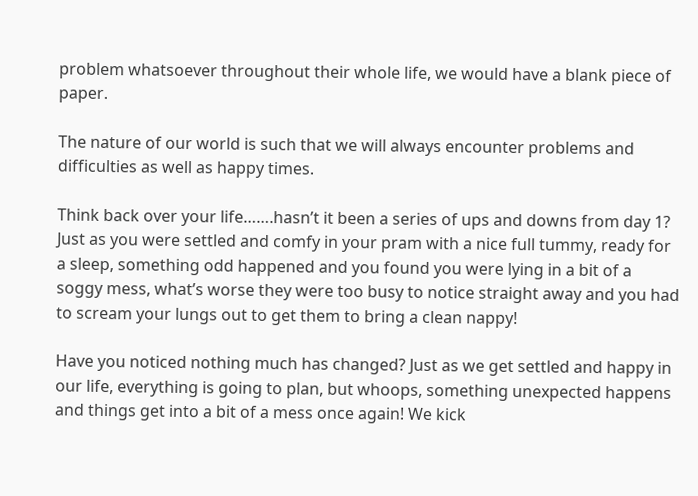problem whatsoever throughout their whole life, we would have a blank piece of paper.

The nature of our world is such that we will always encounter problems and difficulties as well as happy times.

Think back over your life…….hasn’t it been a series of ups and downs from day 1?  Just as you were settled and comfy in your pram with a nice full tummy, ready for a sleep, something odd happened and you found you were lying in a bit of a soggy mess, what’s worse they were too busy to notice straight away and you had to scream your lungs out to get them to bring a clean nappy!

Have you noticed nothing much has changed? Just as we get settled and happy in our life, everything is going to plan, but whoops, something unexpected happens and things get into a bit of a mess once again! We kick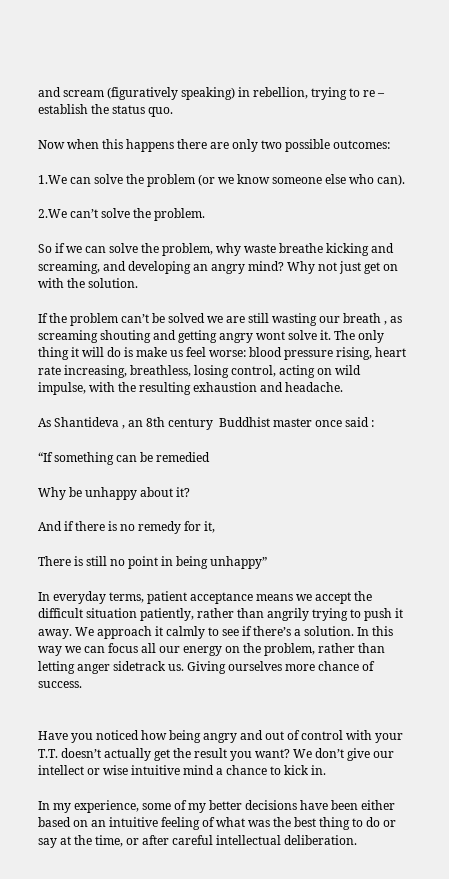and scream (figuratively speaking) in rebellion, trying to re – establish the status quo.

Now when this happens there are only two possible outcomes:

1.We can solve the problem (or we know someone else who can).

2.We can’t solve the problem.

So if we can solve the problem, why waste breathe kicking and screaming, and developing an angry mind? Why not just get on with the solution.

If the problem can’t be solved we are still wasting our breath , as screaming shouting and getting angry wont solve it. The only thing it will do is make us feel worse: blood pressure rising, heart rate increasing, breathless, losing control, acting on wild impulse, with the resulting exhaustion and headache.

As Shantideva , an 8th century  Buddhist master once said :

“If something can be remedied

Why be unhappy about it?

And if there is no remedy for it,

There is still no point in being unhappy”

In everyday terms, patient acceptance means we accept the difficult situation patiently, rather than angrily trying to push it away. We approach it calmly to see if there’s a solution. In this way we can focus all our energy on the problem, rather than letting anger sidetrack us. Giving ourselves more chance of success.


Have you noticed how being angry and out of control with your T.T. doesn’t actually get the result you want? We don’t give our intellect or wise intuitive mind a chance to kick in.

In my experience, some of my better decisions have been either based on an intuitive feeling of what was the best thing to do or say at the time, or after careful intellectual deliberation.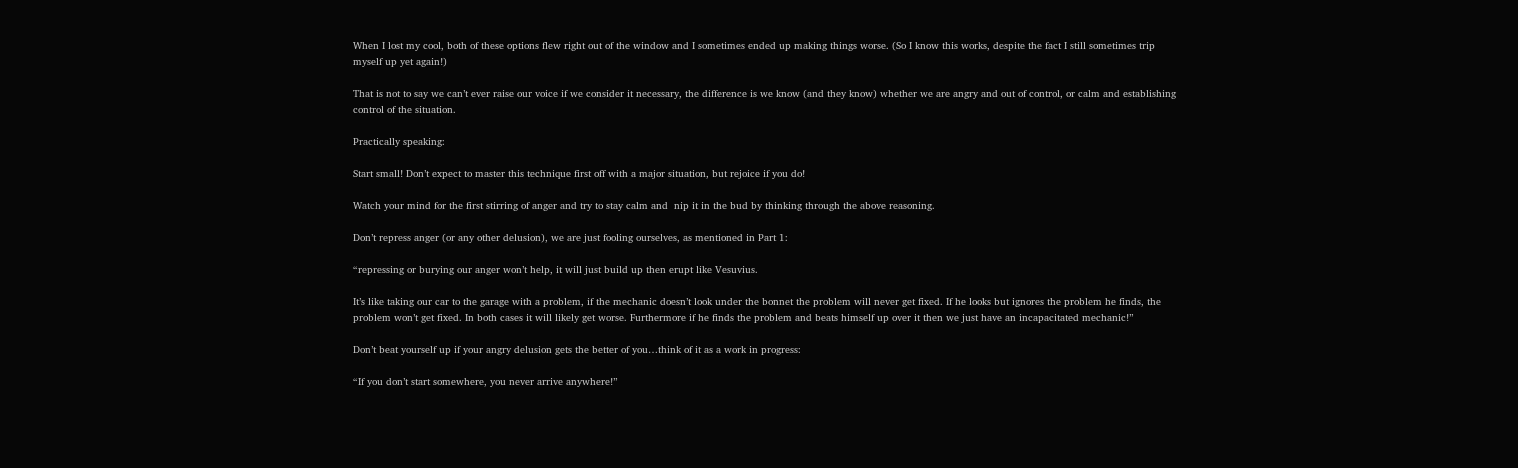When I lost my cool, both of these options flew right out of the window and I sometimes ended up making things worse. (So I know this works, despite the fact I still sometimes trip myself up yet again!)

That is not to say we can’t ever raise our voice if we consider it necessary, the difference is we know (and they know) whether we are angry and out of control, or calm and establishing control of the situation.

Practically speaking:

Start small! Don’t expect to master this technique first off with a major situation, but rejoice if you do!

Watch your mind for the first stirring of anger and try to stay calm and  nip it in the bud by thinking through the above reasoning.

Don’t repress anger (or any other delusion), we are just fooling ourselves, as mentioned in Part 1:

“repressing or burying our anger won’t help, it will just build up then erupt like Vesuvius.

It’s like taking our car to the garage with a problem, if the mechanic doesn’t look under the bonnet the problem will never get fixed. If he looks but ignores the problem he finds, the problem won’t get fixed. In both cases it will likely get worse. Furthermore if he finds the problem and beats himself up over it then we just have an incapacitated mechanic!”

Don’t beat yourself up if your angry delusion gets the better of you…think of it as a work in progress:

“If you don’t start somewhere, you never arrive anywhere!”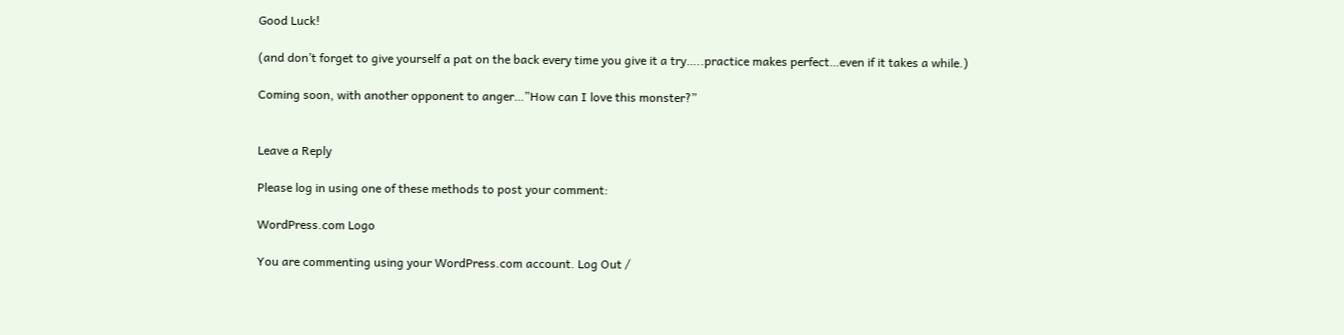Good Luck!

(and don’t forget to give yourself a pat on the back every time you give it a try…..practice makes perfect…even if it takes a while.)

Coming soon, with another opponent to anger…”How can I love this monster?”


Leave a Reply

Please log in using one of these methods to post your comment:

WordPress.com Logo

You are commenting using your WordPress.com account. Log Out /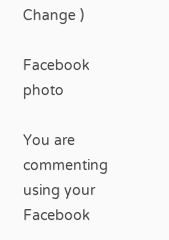Change )

Facebook photo

You are commenting using your Facebook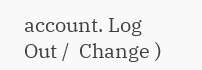account. Log Out /  Change )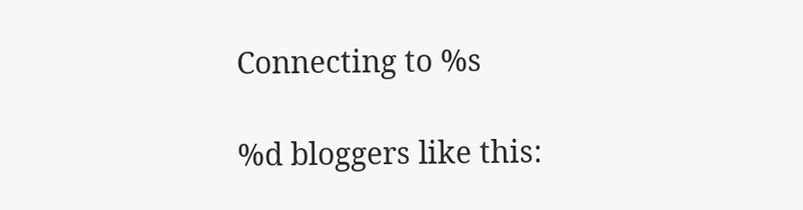Connecting to %s

%d bloggers like this: